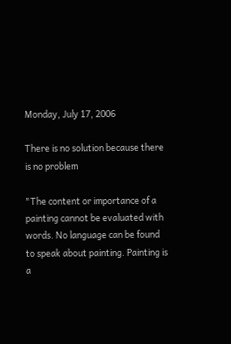Monday, July 17, 2006

There is no solution because there is no problem

"The content or importance of a painting cannot be evaluated with words. No language can be found to speak about painting. Painting is a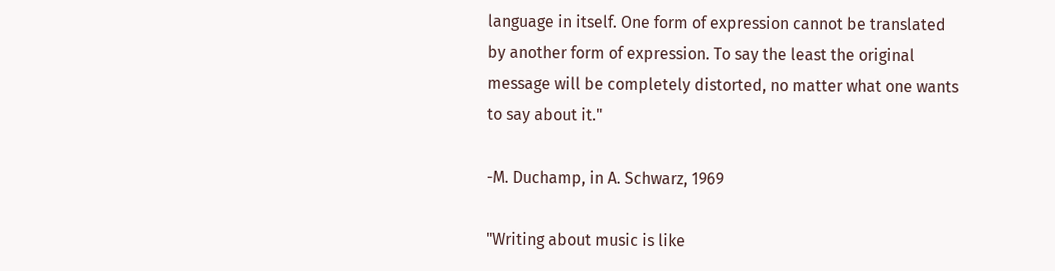language in itself. One form of expression cannot be translated by another form of expression. To say the least the original message will be completely distorted, no matter what one wants to say about it."

-M. Duchamp, in A. Schwarz, 1969

"Writing about music is like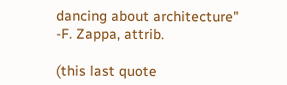dancing about architecture"
-F. Zappa, attrib.

(this last quote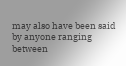may also have been said by anyone ranging between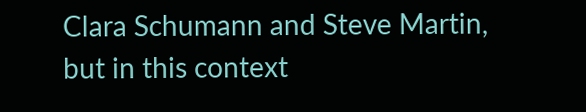Clara Schumann and Steve Martin, but in this context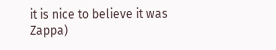it is nice to believe it was Zappa)